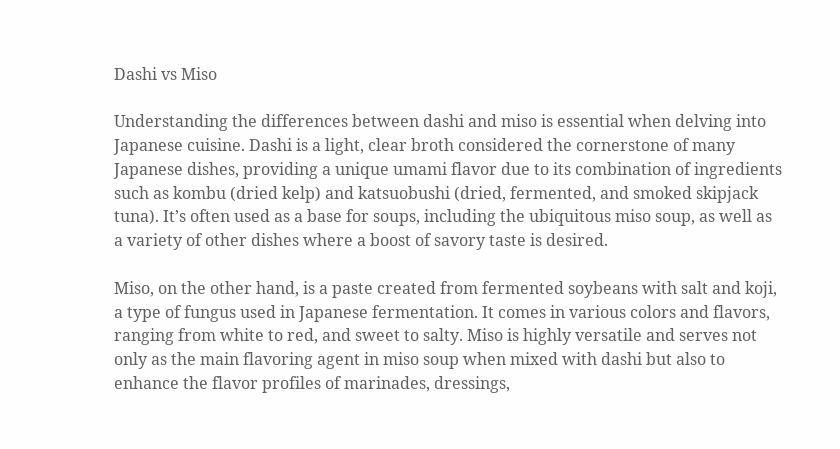Dashi vs Miso

Understanding the differences between dashi and miso is essential when delving into Japanese cuisine. Dashi is a light, clear broth considered the cornerstone of many Japanese dishes, providing a unique umami flavor due to its combination of ingredients such as kombu (dried kelp) and katsuobushi (dried, fermented, and smoked skipjack tuna). It’s often used as a base for soups, including the ubiquitous miso soup, as well as a variety of other dishes where a boost of savory taste is desired.

Miso, on the other hand, is a paste created from fermented soybeans with salt and koji, a type of fungus used in Japanese fermentation. It comes in various colors and flavors, ranging from white to red, and sweet to salty. Miso is highly versatile and serves not only as the main flavoring agent in miso soup when mixed with dashi but also to enhance the flavor profiles of marinades, dressings,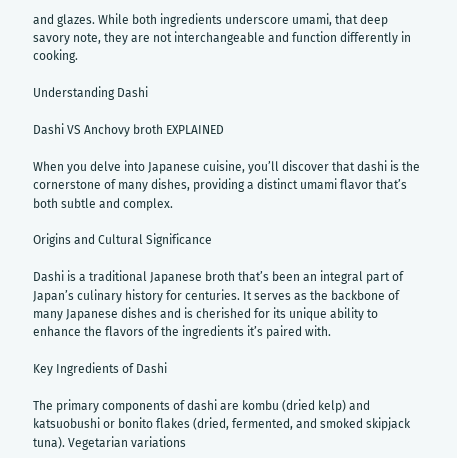and glazes. While both ingredients underscore umami, that deep savory note, they are not interchangeable and function differently in cooking.

Understanding Dashi

Dashi VS Anchovy broth EXPLAINED

When you delve into Japanese cuisine, you’ll discover that dashi is the cornerstone of many dishes, providing a distinct umami flavor that’s both subtle and complex.

Origins and Cultural Significance

Dashi is a traditional Japanese broth that’s been an integral part of Japan’s culinary history for centuries. It serves as the backbone of many Japanese dishes and is cherished for its unique ability to enhance the flavors of the ingredients it’s paired with.

Key Ingredients of Dashi

The primary components of dashi are kombu (dried kelp) and katsuobushi or bonito flakes (dried, fermented, and smoked skipjack tuna). Vegetarian variations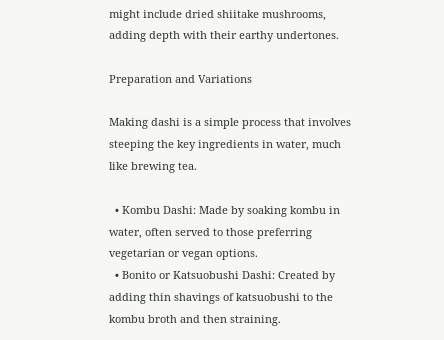might include dried shiitake mushrooms, adding depth with their earthy undertones.

Preparation and Variations

Making dashi is a simple process that involves steeping the key ingredients in water, much like brewing tea.

  • Kombu Dashi: Made by soaking kombu in water, often served to those preferring vegetarian or vegan options.
  • Bonito or Katsuobushi Dashi: Created by adding thin shavings of katsuobushi to the kombu broth and then straining.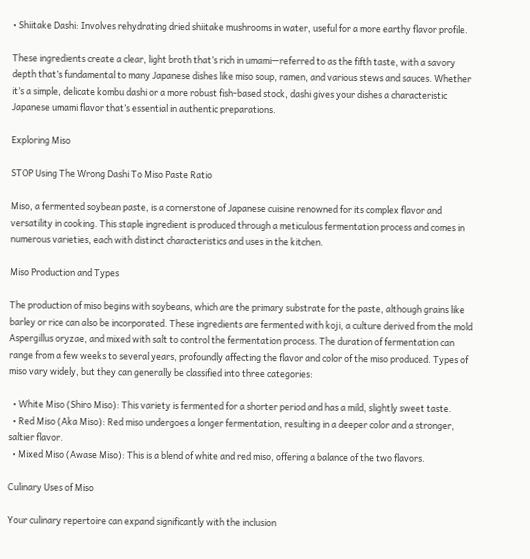• Shiitake Dashi: Involves rehydrating dried shiitake mushrooms in water, useful for a more earthy flavor profile.

These ingredients create a clear, light broth that’s rich in umami—referred to as the fifth taste, with a savory depth that’s fundamental to many Japanese dishes like miso soup, ramen, and various stews and sauces. Whether it’s a simple, delicate kombu dashi or a more robust fish-based stock, dashi gives your dishes a characteristic Japanese umami flavor that’s essential in authentic preparations.

Exploring Miso

STOP Using The Wrong Dashi To Miso Paste Ratio

Miso, a fermented soybean paste, is a cornerstone of Japanese cuisine renowned for its complex flavor and versatility in cooking. This staple ingredient is produced through a meticulous fermentation process and comes in numerous varieties, each with distinct characteristics and uses in the kitchen.

Miso Production and Types

The production of miso begins with soybeans, which are the primary substrate for the paste, although grains like barley or rice can also be incorporated. These ingredients are fermented with koji, a culture derived from the mold Aspergillus oryzae, and mixed with salt to control the fermentation process. The duration of fermentation can range from a few weeks to several years, profoundly affecting the flavor and color of the miso produced. Types of miso vary widely, but they can generally be classified into three categories:

  • White Miso (Shiro Miso): This variety is fermented for a shorter period and has a mild, slightly sweet taste.
  • Red Miso (Aka Miso): Red miso undergoes a longer fermentation, resulting in a deeper color and a stronger, saltier flavor.
  • Mixed Miso (Awase Miso): This is a blend of white and red miso, offering a balance of the two flavors.

Culinary Uses of Miso

Your culinary repertoire can expand significantly with the inclusion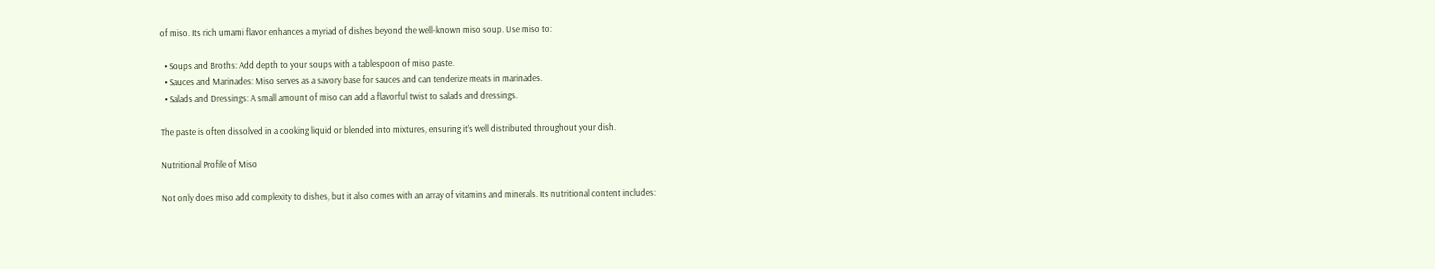of miso. Its rich umami flavor enhances a myriad of dishes beyond the well-known miso soup. Use miso to:

  • Soups and Broths: Add depth to your soups with a tablespoon of miso paste.
  • Sauces and Marinades: Miso serves as a savory base for sauces and can tenderize meats in marinades.
  • Salads and Dressings: A small amount of miso can add a flavorful twist to salads and dressings.

The paste is often dissolved in a cooking liquid or blended into mixtures, ensuring it’s well distributed throughout your dish.

Nutritional Profile of Miso

Not only does miso add complexity to dishes, but it also comes with an array of vitamins and minerals. Its nutritional content includes: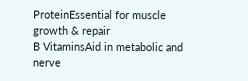ProteinEssential for muscle growth & repair
B VitaminsAid in metabolic and nerve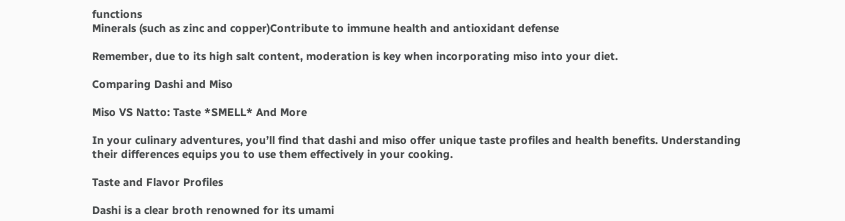functions
Minerals (such as zinc and copper)Contribute to immune health and antioxidant defense

Remember, due to its high salt content, moderation is key when incorporating miso into your diet.

Comparing Dashi and Miso

Miso VS Natto: Taste *SMELL* And More

In your culinary adventures, you’ll find that dashi and miso offer unique taste profiles and health benefits. Understanding their differences equips you to use them effectively in your cooking.

Taste and Flavor Profiles

Dashi is a clear broth renowned for its umami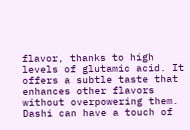flavor, thanks to high levels of glutamic acid. It offers a subtle taste that enhances other flavors without overpowering them. Dashi can have a touch of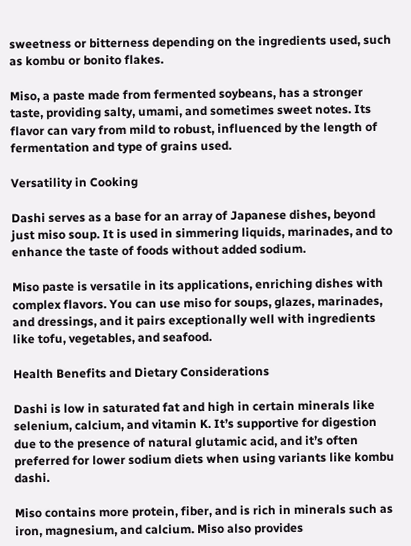sweetness or bitterness depending on the ingredients used, such as kombu or bonito flakes.

Miso, a paste made from fermented soybeans, has a stronger taste, providing salty, umami, and sometimes sweet notes. Its flavor can vary from mild to robust, influenced by the length of fermentation and type of grains used.

Versatility in Cooking

Dashi serves as a base for an array of Japanese dishes, beyond just miso soup. It is used in simmering liquids, marinades, and to enhance the taste of foods without added sodium.

Miso paste is versatile in its applications, enriching dishes with complex flavors. You can use miso for soups, glazes, marinades, and dressings, and it pairs exceptionally well with ingredients like tofu, vegetables, and seafood.

Health Benefits and Dietary Considerations

Dashi is low in saturated fat and high in certain minerals like selenium, calcium, and vitamin K. It’s supportive for digestion due to the presence of natural glutamic acid, and it’s often preferred for lower sodium diets when using variants like kombu dashi.

Miso contains more protein, fiber, and is rich in minerals such as iron, magnesium, and calcium. Miso also provides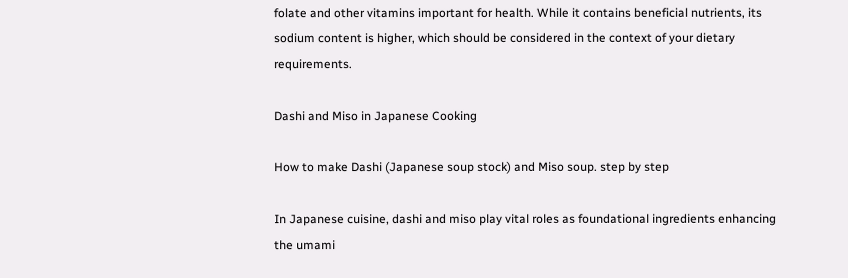folate and other vitamins important for health. While it contains beneficial nutrients, its sodium content is higher, which should be considered in the context of your dietary requirements.

Dashi and Miso in Japanese Cooking

How to make Dashi (Japanese soup stock) and Miso soup. step by step

In Japanese cuisine, dashi and miso play vital roles as foundational ingredients enhancing the umami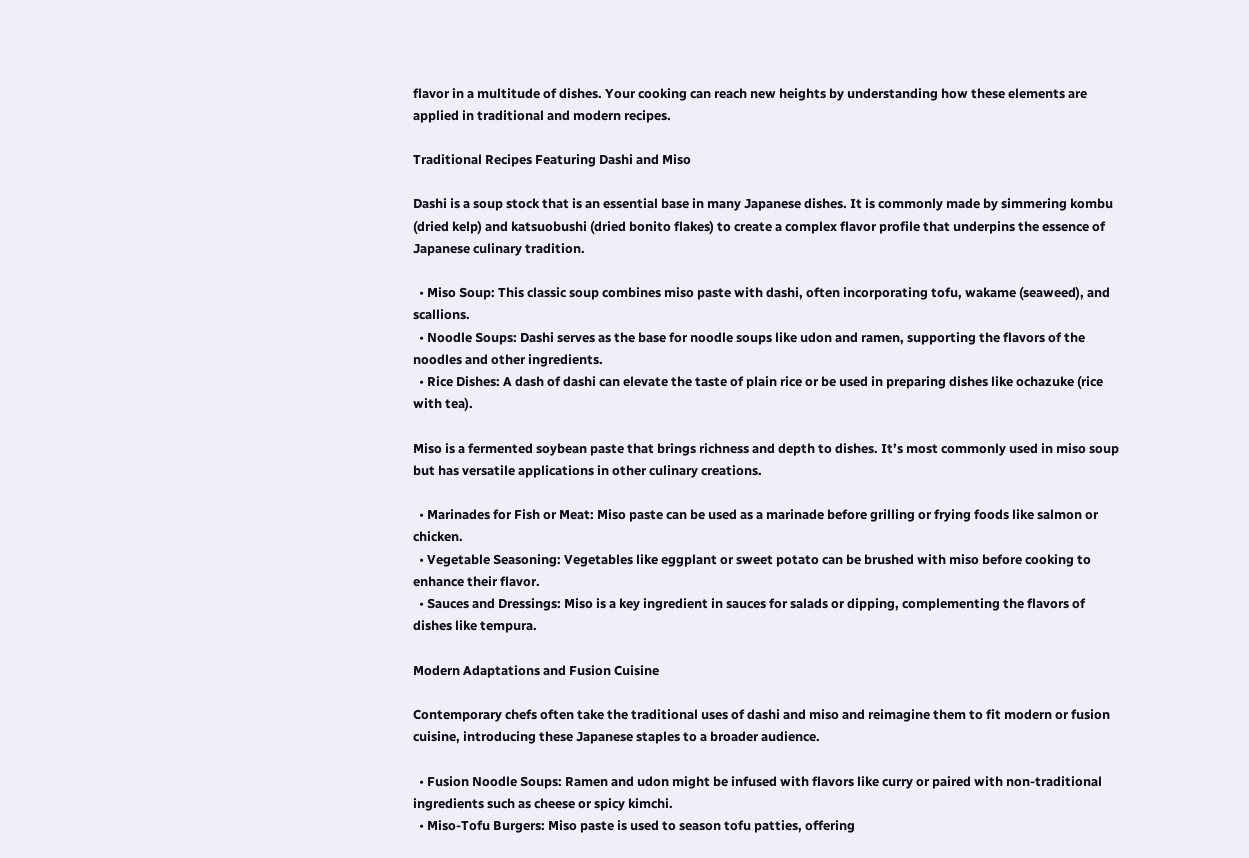flavor in a multitude of dishes. Your cooking can reach new heights by understanding how these elements are applied in traditional and modern recipes.

Traditional Recipes Featuring Dashi and Miso

Dashi is a soup stock that is an essential base in many Japanese dishes. It is commonly made by simmering kombu (dried kelp) and katsuobushi (dried bonito flakes) to create a complex flavor profile that underpins the essence of Japanese culinary tradition.

  • Miso Soup: This classic soup combines miso paste with dashi, often incorporating tofu, wakame (seaweed), and scallions.
  • Noodle Soups: Dashi serves as the base for noodle soups like udon and ramen, supporting the flavors of the noodles and other ingredients.
  • Rice Dishes: A dash of dashi can elevate the taste of plain rice or be used in preparing dishes like ochazuke (rice with tea).

Miso is a fermented soybean paste that brings richness and depth to dishes. It’s most commonly used in miso soup but has versatile applications in other culinary creations.

  • Marinades for Fish or Meat: Miso paste can be used as a marinade before grilling or frying foods like salmon or chicken.
  • Vegetable Seasoning: Vegetables like eggplant or sweet potato can be brushed with miso before cooking to enhance their flavor.
  • Sauces and Dressings: Miso is a key ingredient in sauces for salads or dipping, complementing the flavors of dishes like tempura.

Modern Adaptations and Fusion Cuisine

Contemporary chefs often take the traditional uses of dashi and miso and reimagine them to fit modern or fusion cuisine, introducing these Japanese staples to a broader audience.

  • Fusion Noodle Soups: Ramen and udon might be infused with flavors like curry or paired with non-traditional ingredients such as cheese or spicy kimchi.
  • Miso-Tofu Burgers: Miso paste is used to season tofu patties, offering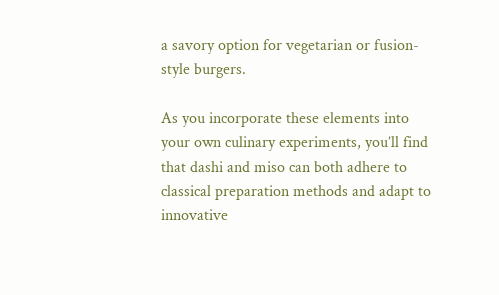a savory option for vegetarian or fusion-style burgers.

As you incorporate these elements into your own culinary experiments, you’ll find that dashi and miso can both adhere to classical preparation methods and adapt to innovative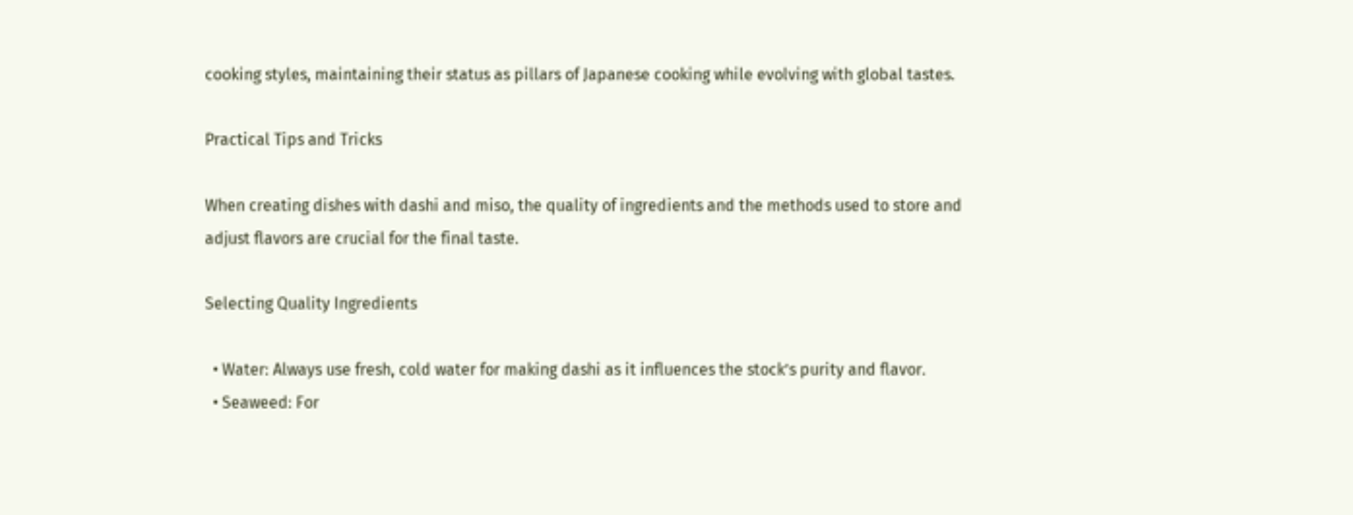cooking styles, maintaining their status as pillars of Japanese cooking while evolving with global tastes.

Practical Tips and Tricks

When creating dishes with dashi and miso, the quality of ingredients and the methods used to store and adjust flavors are crucial for the final taste.

Selecting Quality Ingredients

  • Water: Always use fresh, cold water for making dashi as it influences the stock’s purity and flavor.
  • Seaweed: For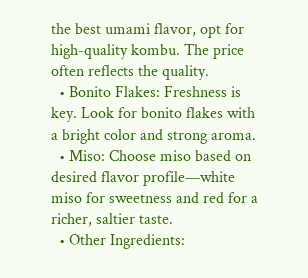the best umami flavor, opt for high-quality kombu. The price often reflects the quality.
  • Bonito Flakes: Freshness is key. Look for bonito flakes with a bright color and strong aroma.
  • Miso: Choose miso based on desired flavor profile—white miso for sweetness and red for a richer, saltier taste.
  • Other Ingredients: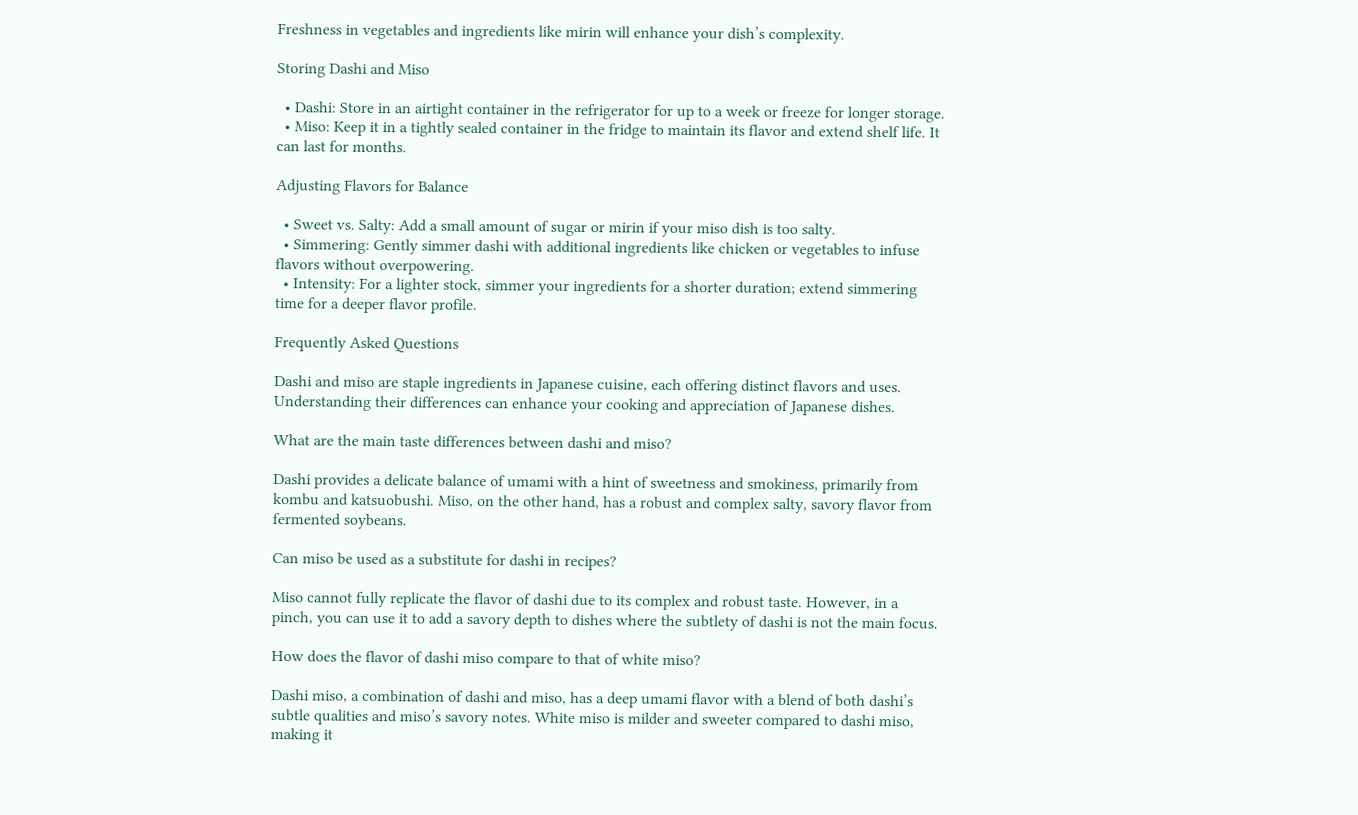Freshness in vegetables and ingredients like mirin will enhance your dish’s complexity.

Storing Dashi and Miso

  • Dashi: Store in an airtight container in the refrigerator for up to a week or freeze for longer storage.
  • Miso: Keep it in a tightly sealed container in the fridge to maintain its flavor and extend shelf life. It can last for months.

Adjusting Flavors for Balance

  • Sweet vs. Salty: Add a small amount of sugar or mirin if your miso dish is too salty.
  • Simmering: Gently simmer dashi with additional ingredients like chicken or vegetables to infuse flavors without overpowering.
  • Intensity: For a lighter stock, simmer your ingredients for a shorter duration; extend simmering time for a deeper flavor profile.

Frequently Asked Questions

Dashi and miso are staple ingredients in Japanese cuisine, each offering distinct flavors and uses. Understanding their differences can enhance your cooking and appreciation of Japanese dishes.

What are the main taste differences between dashi and miso?

Dashi provides a delicate balance of umami with a hint of sweetness and smokiness, primarily from kombu and katsuobushi. Miso, on the other hand, has a robust and complex salty, savory flavor from fermented soybeans.

Can miso be used as a substitute for dashi in recipes?

Miso cannot fully replicate the flavor of dashi due to its complex and robust taste. However, in a pinch, you can use it to add a savory depth to dishes where the subtlety of dashi is not the main focus.

How does the flavor of dashi miso compare to that of white miso?

Dashi miso, a combination of dashi and miso, has a deep umami flavor with a blend of both dashi’s subtle qualities and miso’s savory notes. White miso is milder and sweeter compared to dashi miso, making it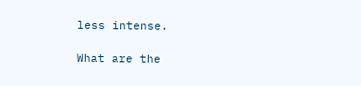less intense.

What are the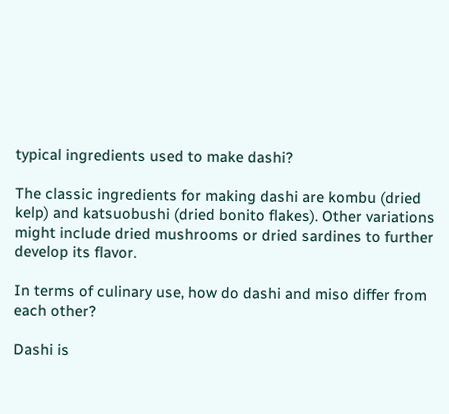typical ingredients used to make dashi?

The classic ingredients for making dashi are kombu (dried kelp) and katsuobushi (dried bonito flakes). Other variations might include dried mushrooms or dried sardines to further develop its flavor.

In terms of culinary use, how do dashi and miso differ from each other?

Dashi is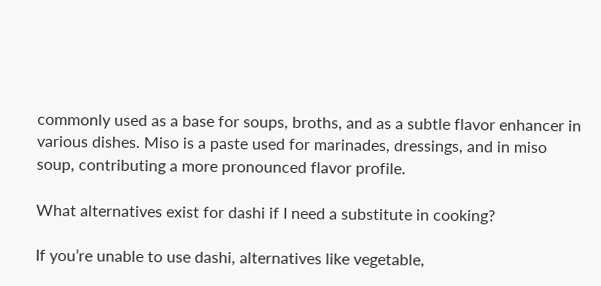commonly used as a base for soups, broths, and as a subtle flavor enhancer in various dishes. Miso is a paste used for marinades, dressings, and in miso soup, contributing a more pronounced flavor profile.

What alternatives exist for dashi if I need a substitute in cooking?

If you’re unable to use dashi, alternatives like vegetable,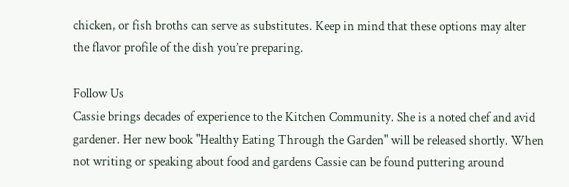chicken, or fish broths can serve as substitutes. Keep in mind that these options may alter the flavor profile of the dish you’re preparing.

Follow Us
Cassie brings decades of experience to the Kitchen Community. She is a noted chef and avid gardener. Her new book "Healthy Eating Through the Garden" will be released shortly. When not writing or speaking about food and gardens Cassie can be found puttering around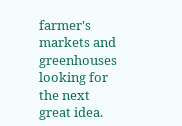farmer's markets and greenhouses looking for the next great idea.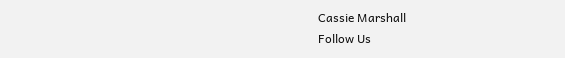Cassie Marshall
Follow Us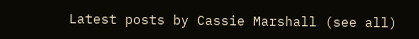Latest posts by Cassie Marshall (see all)